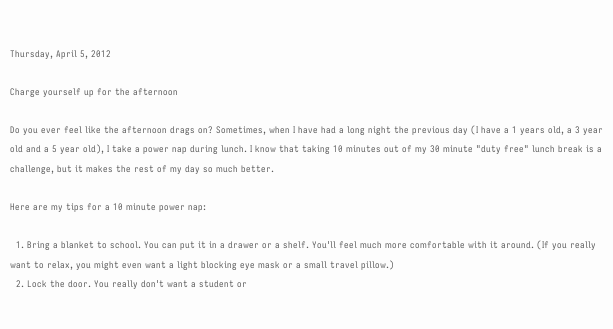Thursday, April 5, 2012

Charge yourself up for the afternoon

Do you ever feel like the afternoon drags on? Sometimes, when I have had a long night the previous day (I have a 1 years old, a 3 year old and a 5 year old), I take a power nap during lunch. I know that taking 10 minutes out of my 30 minute "duty free" lunch break is a challenge, but it makes the rest of my day so much better.

Here are my tips for a 10 minute power nap:

  1. Bring a blanket to school. You can put it in a drawer or a shelf. You'll feel much more comfortable with it around. (If you really want to relax, you might even want a light blocking eye mask or a small travel pillow.)
  2. Lock the door. You really don't want a student or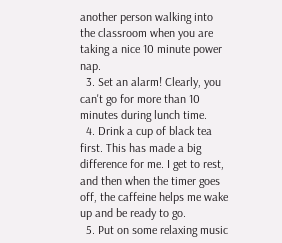another person walking into the classroom when you are taking a nice 10 minute power nap.
  3. Set an alarm! Clearly, you can't go for more than 10 minutes during lunch time.
  4. Drink a cup of black tea first. This has made a big difference for me. I get to rest, and then when the timer goes off, the caffeine helps me wake up and be ready to go.
  5. Put on some relaxing music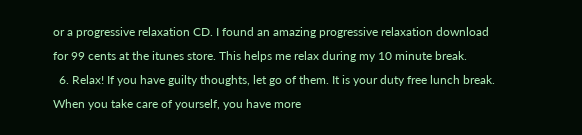or a progressive relaxation CD. I found an amazing progressive relaxation download for 99 cents at the itunes store. This helps me relax during my 10 minute break.
  6. Relax! If you have guilty thoughts, let go of them. It is your duty free lunch break. When you take care of yourself, you have more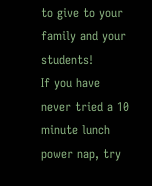to give to your family and your students!
If you have never tried a 10 minute lunch power nap, try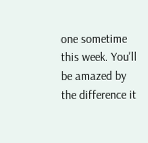one sometime this week. You'll be amazed by the difference it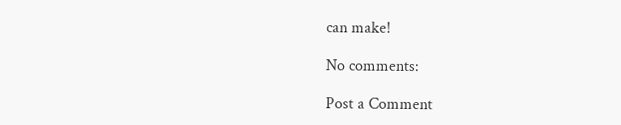can make!

No comments:

Post a Comment